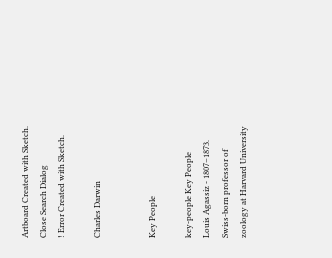Artboard Created with Sketch. Close Search Dialog
! Error Created with Sketch.

Charles Darwin


Key People

key-people Key People
Louis Agassiz - 1807–1873. Swiss-born professor of zoology at Harvard University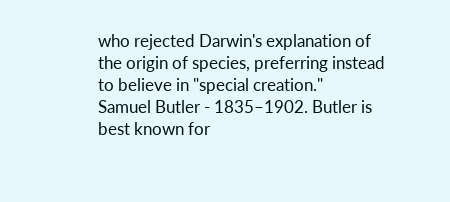who rejected Darwin's explanation of the origin of species, preferring instead to believe in "special creation."
Samuel Butler - 1835–1902. Butler is best known for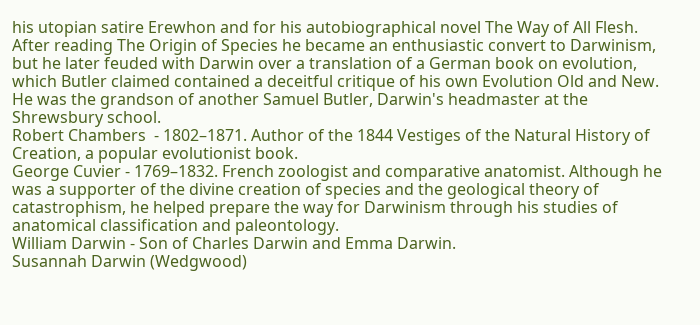his utopian satire Erewhon and for his autobiographical novel The Way of All Flesh. After reading The Origin of Species he became an enthusiastic convert to Darwinism, but he later feuded with Darwin over a translation of a German book on evolution, which Butler claimed contained a deceitful critique of his own Evolution Old and New. He was the grandson of another Samuel Butler, Darwin's headmaster at the Shrewsbury school.
Robert Chambers  - 1802–1871. Author of the 1844 Vestiges of the Natural History of Creation, a popular evolutionist book.
George Cuvier - 1769–1832. French zoologist and comparative anatomist. Although he was a supporter of the divine creation of species and the geological theory of catastrophism, he helped prepare the way for Darwinism through his studies of anatomical classification and paleontology.
William Darwin - Son of Charles Darwin and Emma Darwin.
Susannah Darwin (Wedgwood)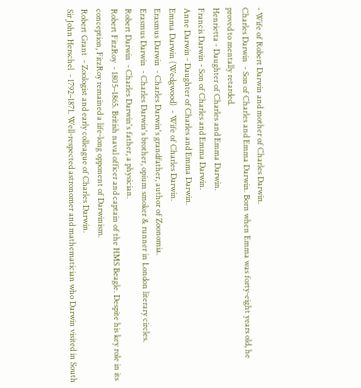- Wife of Robert Darwin and mother of Charles Darwin.
Charles Darwin  - Son of Charles and Emma Darwin. Born when Emma was forty-eight years old, he proved to mentally retarded.
Henrietta - Daughter of Charles and Emma Darwin.
Francis Darwin - Son of Charles and Emma Darwin.
Anne Darwin - Daughter of Charles and Emma Darwin.
Emma Darwin (Wedgwood)  - Wife of Charles Darwin.
Erasmus Darwin  - Charles Darwin's grandfather, author of Zoonomia.
Erasmus Darwin  - Charles Darwin's brother, opium smoker & runner in London literary circles.
Robert Darwin  - Charles Darwin's father, a physician.
Robert FitzRoy  - 1805–1865. British naval officer and captain of the HMS Beagle. Despite his key role in its conception, FitzRoy remained a life-long opponent of Darwinism.
Robert Grant  - Zoologist and early colleague of Charles Darwin.
Sir John Herschel  - 1792–1871. Well-respected astronomer and mathematician who Darwin visited in South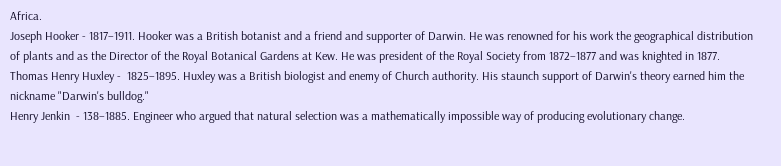Africa.
Joseph Hooker - 1817–1911. Hooker was a British botanist and a friend and supporter of Darwin. He was renowned for his work the geographical distribution of plants and as the Director of the Royal Botanical Gardens at Kew. He was president of the Royal Society from 1872–1877 and was knighted in 1877.
Thomas Henry Huxley -  1825–1895. Huxley was a British biologist and enemy of Church authority. His staunch support of Darwin's theory earned him the nickname "Darwin's bulldog."
Henry Jenkin  - 138–1885. Engineer who argued that natural selection was a mathematically impossible way of producing evolutionary change.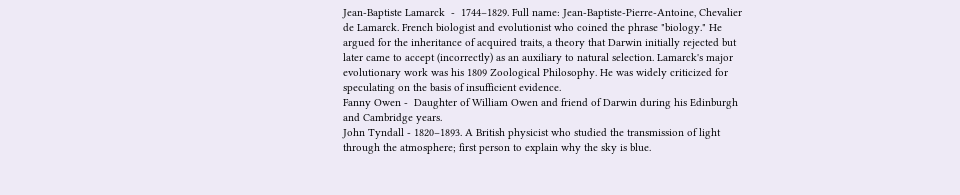Jean-Baptiste Lamarck  -  1744–1829. Full name: Jean-Baptiste-Pierre-Antoine, Chevalier de Lamarck. French biologist and evolutionist who coined the phrase "biology." He argued for the inheritance of acquired traits, a theory that Darwin initially rejected but later came to accept (incorrectly) as an auxiliary to natural selection. Lamarck's major evolutionary work was his 1809 Zoological Philosophy. He was widely criticized for speculating on the basis of insufficient evidence.
Fanny Owen -  Daughter of William Owen and friend of Darwin during his Edinburgh and Cambridge years.
John Tyndall - 1820–1893. A British physicist who studied the transmission of light through the atmosphere; first person to explain why the sky is blue.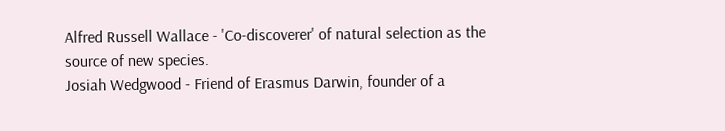Alfred Russell Wallace - 'Co-discoverer' of natural selection as the source of new species.
Josiah Wedgwood - Friend of Erasmus Darwin, founder of a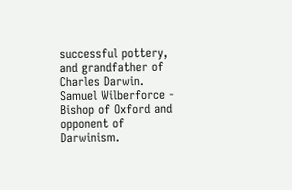successful pottery, and grandfather of Charles Darwin.
Samuel Wilberforce - Bishop of Oxford and opponent of Darwinism.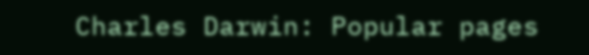Charles Darwin: Popular pages